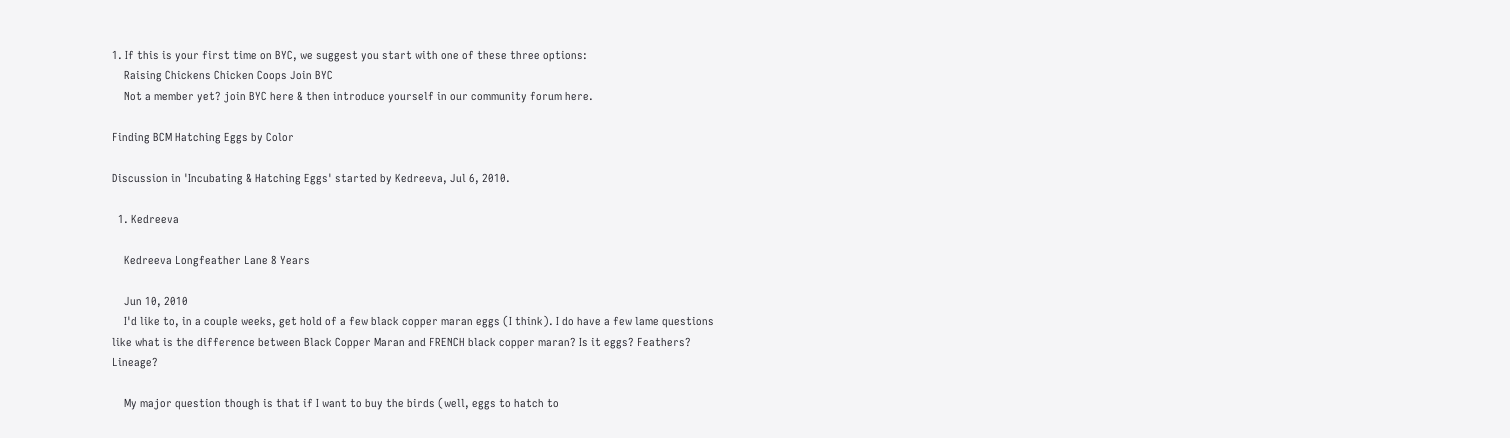1. If this is your first time on BYC, we suggest you start with one of these three options:
    Raising Chickens Chicken Coops Join BYC
    Not a member yet? join BYC here & then introduce yourself in our community forum here.

Finding BCM Hatching Eggs by Color

Discussion in 'Incubating & Hatching Eggs' started by Kedreeva, Jul 6, 2010.

  1. Kedreeva

    Kedreeva Longfeather Lane 8 Years

    Jun 10, 2010
    I'd like to, in a couple weeks, get hold of a few black copper maran eggs (I think). I do have a few lame questions like what is the difference between Black Copper Maran and FRENCH black copper maran? Is it eggs? Feathers? Lineage?

    My major question though is that if I want to buy the birds (well, eggs to hatch to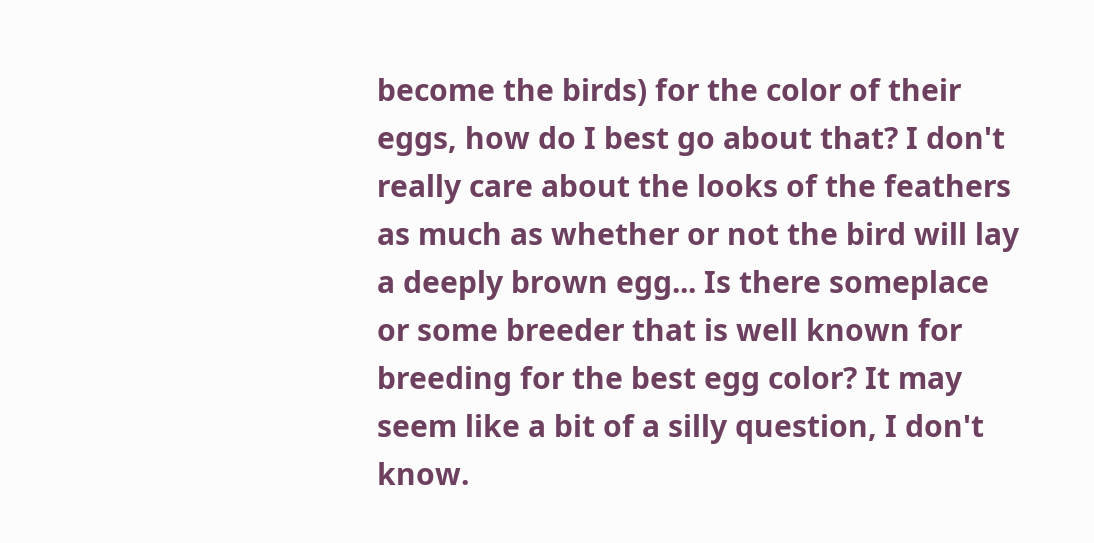become the birds) for the color of their eggs, how do I best go about that? I don't really care about the looks of the feathers as much as whether or not the bird will lay a deeply brown egg... Is there someplace or some breeder that is well known for breeding for the best egg color? It may seem like a bit of a silly question, I don't know.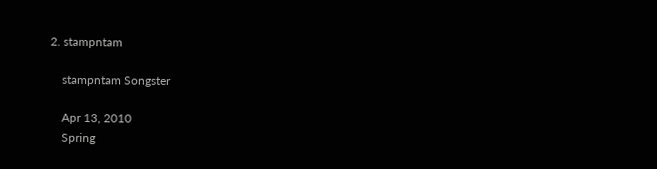2. stampntam

    stampntam Songster

    Apr 13, 2010
    Spring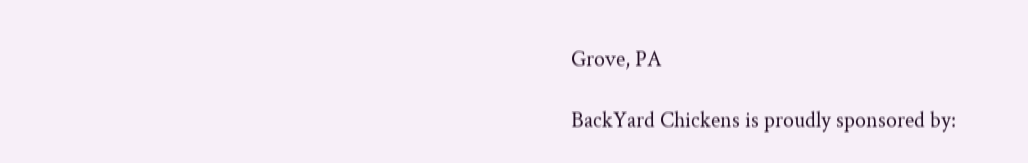Grove, PA

BackYard Chickens is proudly sponsored by: